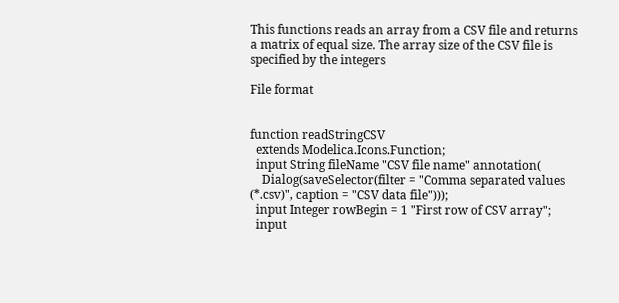This functions reads an array from a CSV file and returns a matrix of equal size. The array size of the CSV file is specified by the integers

File format


function readStringCSV
  extends Modelica.Icons.Function;
  input String fileName "CSV file name" annotation(
    Dialog(saveSelector(filter = "Comma separated values (*.csv)", caption = "CSV data file")));
  input Integer rowBegin = 1 "First row of CSV array";
  input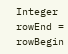Integer rowEnd = rowBegin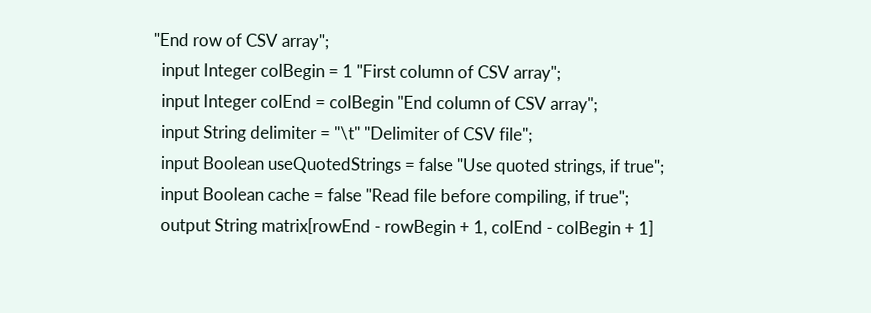"End row of CSV array";
  input Integer colBegin = 1 "First column of CSV array";
  input Integer colEnd = colBegin "End column of CSV array";
  input String delimiter = "\t" "Delimiter of CSV file";
  input Boolean useQuotedStrings = false "Use quoted strings, if true";
  input Boolean cache = false "Read file before compiling, if true";
  output String matrix[rowEnd - rowBegin + 1, colEnd - colBegin + 1]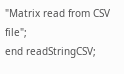"Matrix read from CSV file";
end readStringCSV;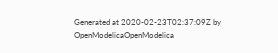Generated at 2020-02-23T02:37:09Z by OpenModelicaOpenModelica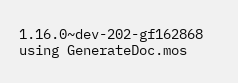1.16.0~dev-202-gf162868 using GenerateDoc.mos